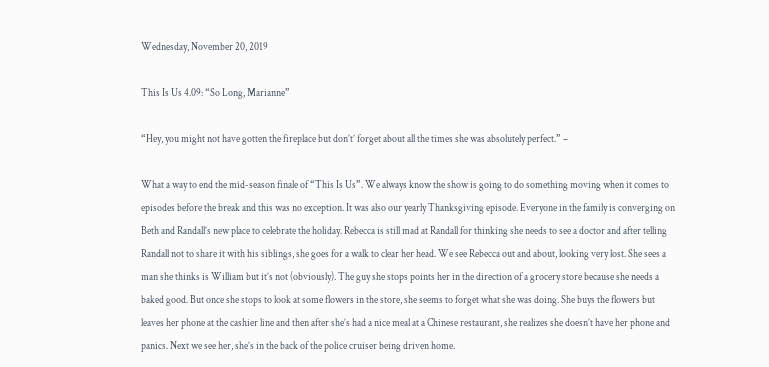Wednesday, November 20, 2019

This Is Us 4.09: “So Long, Marianne”

“Hey, you might not have gotten the fireplace but don’t’ forget about all the times she was absolutely perfect.” –

What a way to end the mid-season finale of “This Is Us”. We always know the show is going to do something moving when it comes to episodes before the break and this was no exception. It was also our yearly Thanksgiving episode. Everyone in the family is converging on Beth and Randall’s new place to celebrate the holiday. Rebecca is still mad at Randall for thinking she needs to see a doctor and after telling Randall not to share it with his siblings, she goes for a walk to clear her head. We see Rebecca out and about, looking very lost. She sees a man she thinks is William but it’s not (obviously). The guy she stops points her in the direction of a grocery store because she needs a baked good. But once she stops to look at some flowers in the store, she seems to forget what she was doing. She buys the flowers but leaves her phone at the cashier line and then after she’s had a nice meal at a Chinese restaurant, she realizes she doesn’t have her phone and panics. Next we see her, she’s in the back of the police cruiser being driven home.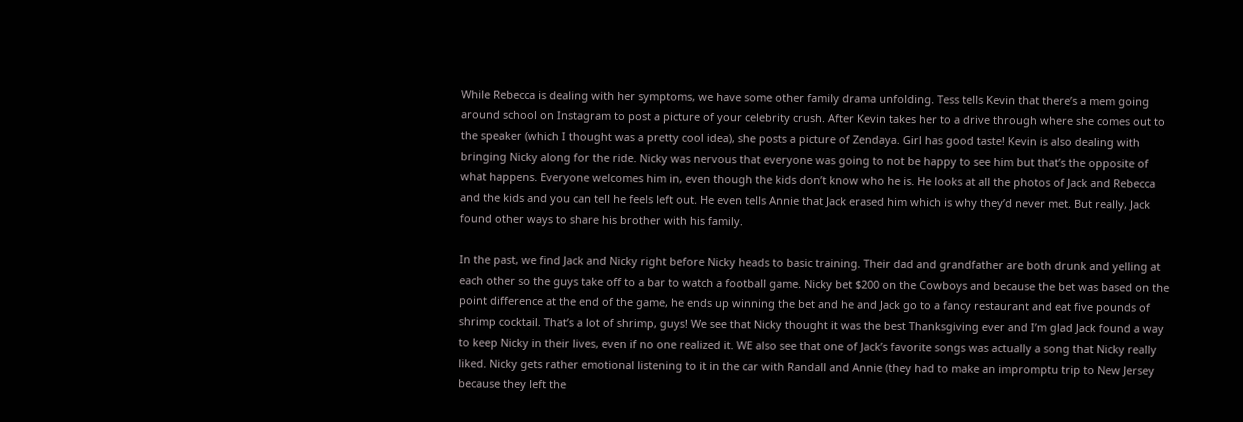While Rebecca is dealing with her symptoms, we have some other family drama unfolding. Tess tells Kevin that there’s a mem going around school on Instagram to post a picture of your celebrity crush. After Kevin takes her to a drive through where she comes out to the speaker (which I thought was a pretty cool idea), she posts a picture of Zendaya. Girl has good taste! Kevin is also dealing with bringing Nicky along for the ride. Nicky was nervous that everyone was going to not be happy to see him but that’s the opposite of what happens. Everyone welcomes him in, even though the kids don’t know who he is. He looks at all the photos of Jack and Rebecca and the kids and you can tell he feels left out. He even tells Annie that Jack erased him which is why they’d never met. But really, Jack found other ways to share his brother with his family.

In the past, we find Jack and Nicky right before Nicky heads to basic training. Their dad and grandfather are both drunk and yelling at each other so the guys take off to a bar to watch a football game. Nicky bet $200 on the Cowboys and because the bet was based on the point difference at the end of the game, he ends up winning the bet and he and Jack go to a fancy restaurant and eat five pounds of shrimp cocktail. That’s a lot of shrimp, guys! We see that Nicky thought it was the best Thanksgiving ever and I’m glad Jack found a way to keep Nicky in their lives, even if no one realized it. WE also see that one of Jack’s favorite songs was actually a song that Nicky really liked. Nicky gets rather emotional listening to it in the car with Randall and Annie (they had to make an impromptu trip to New Jersey because they left the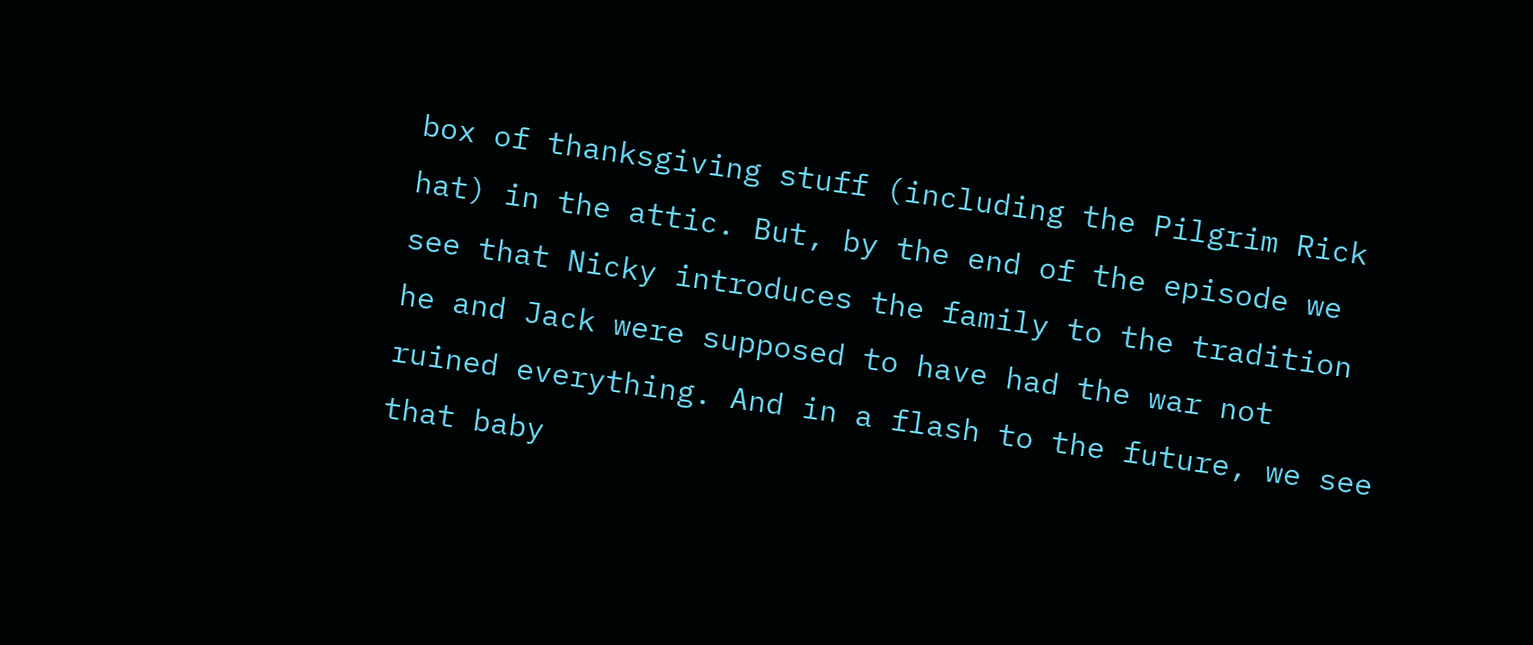box of thanksgiving stuff (including the Pilgrim Rick hat) in the attic. But, by the end of the episode we see that Nicky introduces the family to the tradition he and Jack were supposed to have had the war not ruined everything. And in a flash to the future, we see that baby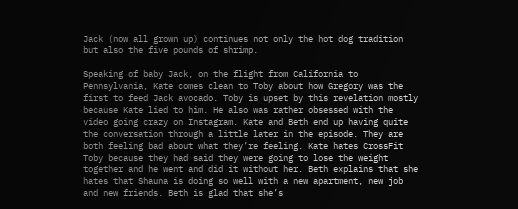Jack (now all grown up) continues not only the hot dog tradition but also the five pounds of shrimp.

Speaking of baby Jack, on the flight from California to Pennsylvania, Kate comes clean to Toby about how Gregory was the first to feed Jack avocado. Toby is upset by this revelation mostly because Kate lied to him. He also was rather obsessed with the video going crazy on Instagram. Kate and Beth end up having quite the conversation through a little later in the episode. They are both feeling bad about what they’re feeling. Kate hates CrossFit Toby because they had said they were going to lose the weight together and he went and did it without her. Beth explains that she hates that Shauna is doing so well with a new apartment, new job and new friends. Beth is glad that she’s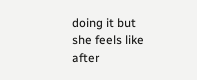doing it but she feels like after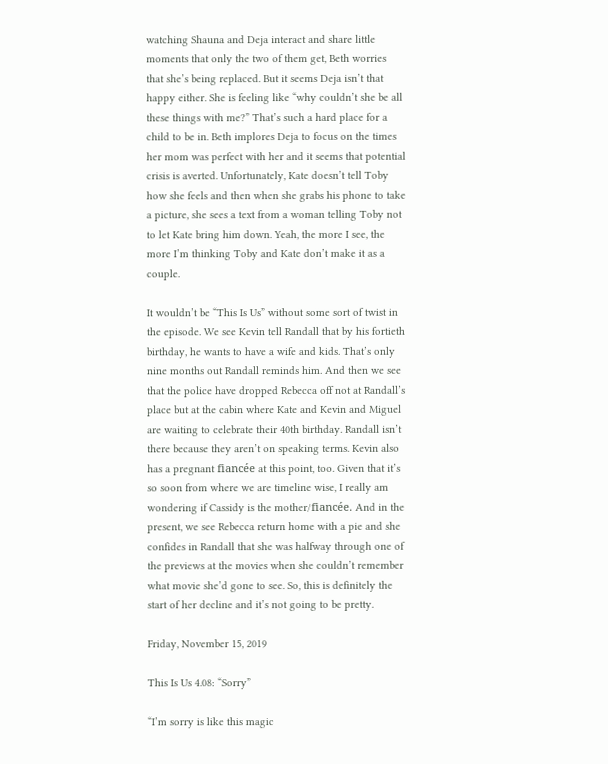watching Shauna and Deja interact and share little moments that only the two of them get, Beth worries that she’s being replaced. But it seems Deja isn’t that happy either. She is feeling like “why couldn’t she be all these things with me?” That’s such a hard place for a child to be in. Beth implores Deja to focus on the times her mom was perfect with her and it seems that potential crisis is averted. Unfortunately, Kate doesn’t tell Toby how she feels and then when she grabs his phone to take a picture, she sees a text from a woman telling Toby not to let Kate bring him down. Yeah, the more I see, the more I’m thinking Toby and Kate don’t make it as a couple.

It wouldn’t be “This Is Us” without some sort of twist in the episode. We see Kevin tell Randall that by his fortieth birthday, he wants to have a wife and kids. That’s only nine months out Randall reminds him. And then we see that the police have dropped Rebecca off not at Randall’s place but at the cabin where Kate and Kevin and Miguel are waiting to celebrate their 40th birthday. Randall isn’t there because they aren’t on speaking terms. Kevin also has a pregnant fiancée at this point, too. Given that it’s so soon from where we are timeline wise, I really am wondering if Cassidy is the mother/fiancée. And in the present, we see Rebecca return home with a pie and she confides in Randall that she was halfway through one of the previews at the movies when she couldn’t remember what movie she’d gone to see. So, this is definitely the start of her decline and it’s not going to be pretty.

Friday, November 15, 2019

This Is Us 4.08: “Sorry”

“I’m sorry is like this magic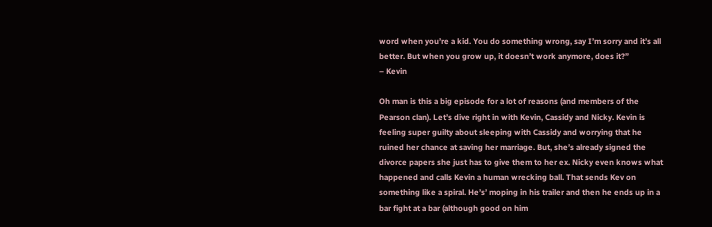word when you’re a kid. You do something wrong, say I’m sorry and it’s all better. But when you grow up, it doesn’t work anymore, does it?”
– Kevin

Oh man is this a big episode for a lot of reasons (and members of the Pearson clan). Let’s dive right in with Kevin, Cassidy and Nicky. Kevin is feeling super guilty about sleeping with Cassidy and worrying that he ruined her chance at saving her marriage. But, she’s already signed the divorce papers she just has to give them to her ex. Nicky even knows what happened and calls Kevin a human wrecking ball. That sends Kev on something like a spiral. He’s’ moping in his trailer and then he ends up in a bar fight at a bar (although good on him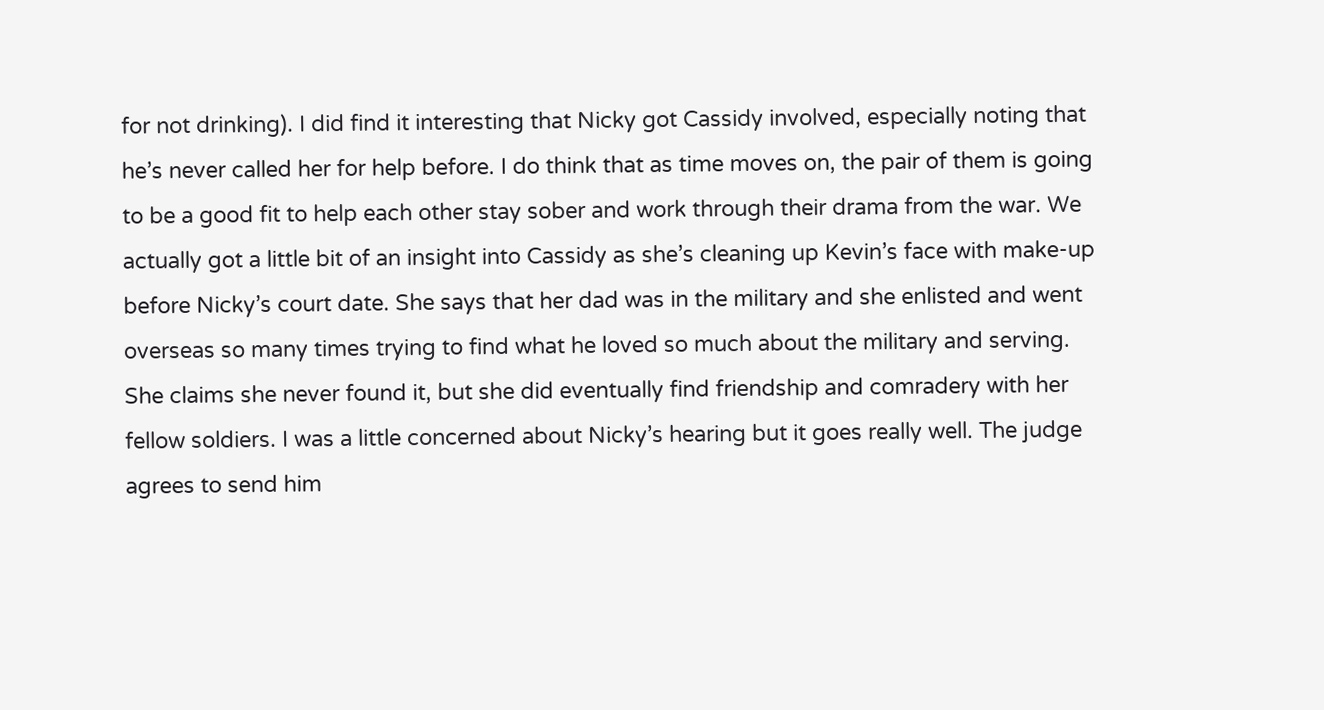for not drinking). I did find it interesting that Nicky got Cassidy involved, especially noting that he’s never called her for help before. I do think that as time moves on, the pair of them is going to be a good fit to help each other stay sober and work through their drama from the war. We actually got a little bit of an insight into Cassidy as she’s cleaning up Kevin’s face with make-up before Nicky’s court date. She says that her dad was in the military and she enlisted and went overseas so many times trying to find what he loved so much about the military and serving. She claims she never found it, but she did eventually find friendship and comradery with her fellow soldiers. I was a little concerned about Nicky’s hearing but it goes really well. The judge agrees to send him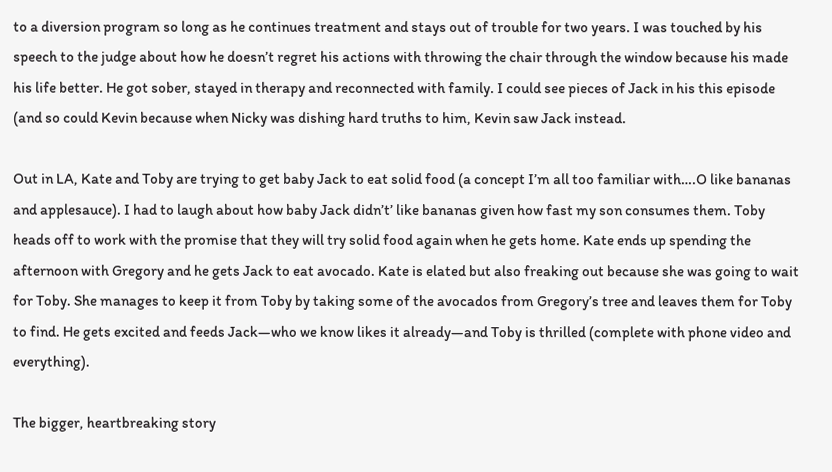to a diversion program so long as he continues treatment and stays out of trouble for two years. I was touched by his speech to the judge about how he doesn’t regret his actions with throwing the chair through the window because his made his life better. He got sober, stayed in therapy and reconnected with family. I could see pieces of Jack in his this episode (and so could Kevin because when Nicky was dishing hard truths to him, Kevin saw Jack instead.

Out in LA, Kate and Toby are trying to get baby Jack to eat solid food (a concept I’m all too familiar with….O like bananas and applesauce). I had to laugh about how baby Jack didn’t’ like bananas given how fast my son consumes them. Toby heads off to work with the promise that they will try solid food again when he gets home. Kate ends up spending the afternoon with Gregory and he gets Jack to eat avocado. Kate is elated but also freaking out because she was going to wait for Toby. She manages to keep it from Toby by taking some of the avocados from Gregory’s tree and leaves them for Toby to find. He gets excited and feeds Jack—who we know likes it already—and Toby is thrilled (complete with phone video and everything).

The bigger, heartbreaking story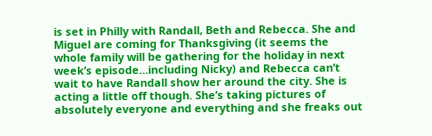is set in Philly with Randall, Beth and Rebecca. She and Miguel are coming for Thanksgiving (it seems the whole family will be gathering for the holiday in next week’s episode…including Nicky) and Rebecca can’t wait to have Randall show her around the city. She is acting a little off though. She’s taking pictures of absolutely everyone and everything and she freaks out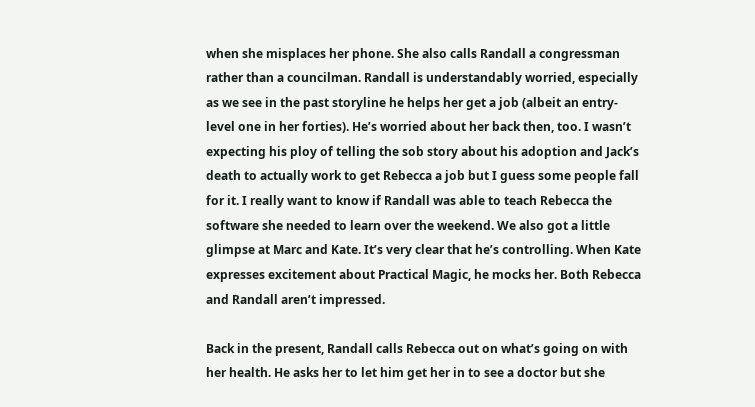when she misplaces her phone. She also calls Randall a congressman rather than a councilman. Randall is understandably worried, especially as we see in the past storyline he helps her get a job (albeit an entry-level one in her forties). He’s worried about her back then, too. I wasn’t expecting his ploy of telling the sob story about his adoption and Jack’s death to actually work to get Rebecca a job but I guess some people fall for it. I really want to know if Randall was able to teach Rebecca the software she needed to learn over the weekend. We also got a little glimpse at Marc and Kate. It’s very clear that he’s controlling. When Kate expresses excitement about Practical Magic, he mocks her. Both Rebecca and Randall aren’t impressed.

Back in the present, Randall calls Rebecca out on what’s going on with her health. He asks her to let him get her in to see a doctor but she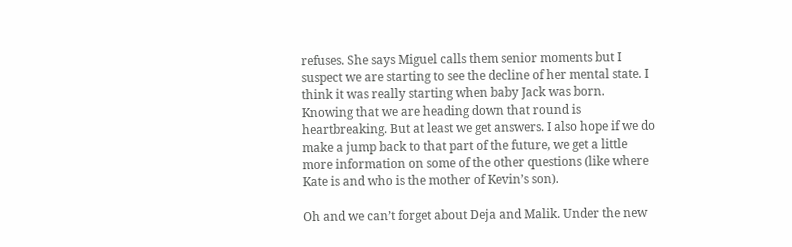refuses. She says Miguel calls them senior moments but I suspect we are starting to see the decline of her mental state. I think it was really starting when baby Jack was born. Knowing that we are heading down that round is heartbreaking. But at least we get answers. I also hope if we do make a jump back to that part of the future, we get a little more information on some of the other questions (like where Kate is and who is the mother of Kevin’s son).

Oh and we can’t forget about Deja and Malik. Under the new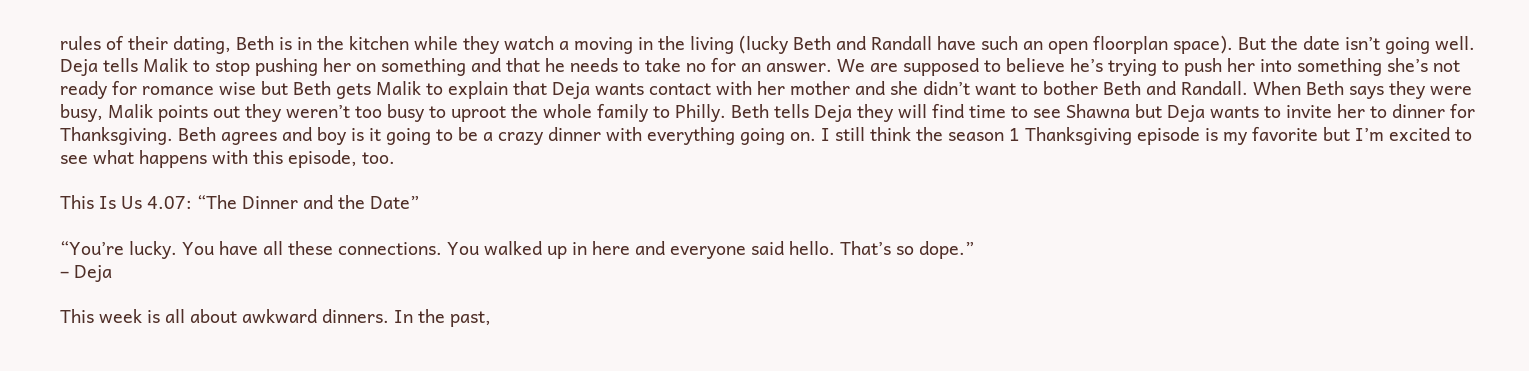rules of their dating, Beth is in the kitchen while they watch a moving in the living (lucky Beth and Randall have such an open floorplan space). But the date isn’t going well. Deja tells Malik to stop pushing her on something and that he needs to take no for an answer. We are supposed to believe he’s trying to push her into something she’s not ready for romance wise but Beth gets Malik to explain that Deja wants contact with her mother and she didn’t want to bother Beth and Randall. When Beth says they were busy, Malik points out they weren’t too busy to uproot the whole family to Philly. Beth tells Deja they will find time to see Shawna but Deja wants to invite her to dinner for Thanksgiving. Beth agrees and boy is it going to be a crazy dinner with everything going on. I still think the season 1 Thanksgiving episode is my favorite but I’m excited to see what happens with this episode, too.

This Is Us 4.07: “The Dinner and the Date”

“You’re lucky. You have all these connections. You walked up in here and everyone said hello. That’s so dope.”
– Deja

This week is all about awkward dinners. In the past,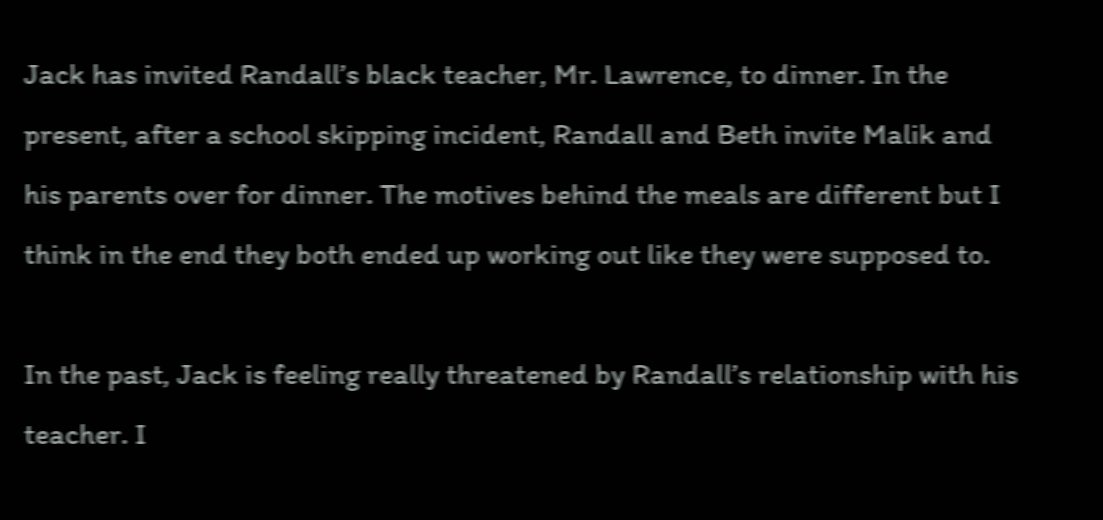Jack has invited Randall’s black teacher, Mr. Lawrence, to dinner. In the present, after a school skipping incident, Randall and Beth invite Malik and his parents over for dinner. The motives behind the meals are different but I think in the end they both ended up working out like they were supposed to.

In the past, Jack is feeling really threatened by Randall’s relationship with his teacher. I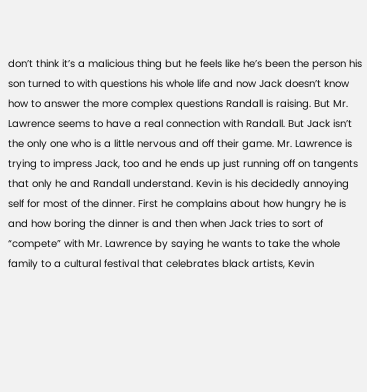don’t think it’s a malicious thing but he feels like he’s been the person his son turned to with questions his whole life and now Jack doesn’t know how to answer the more complex questions Randall is raising. But Mr. Lawrence seems to have a real connection with Randall. But Jack isn’t the only one who is a little nervous and off their game. Mr. Lawrence is trying to impress Jack, too and he ends up just running off on tangents that only he and Randall understand. Kevin is his decidedly annoying self for most of the dinner. First he complains about how hungry he is and how boring the dinner is and then when Jack tries to sort of “compete” with Mr. Lawrence by saying he wants to take the whole family to a cultural festival that celebrates black artists, Kevin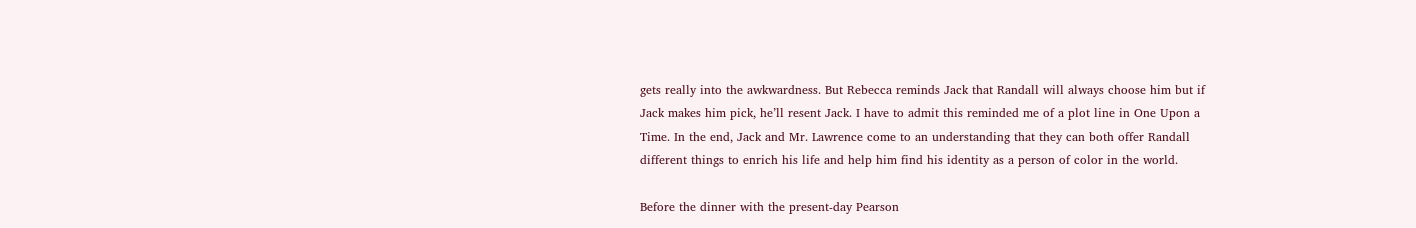gets really into the awkwardness. But Rebecca reminds Jack that Randall will always choose him but if Jack makes him pick, he’ll resent Jack. I have to admit this reminded me of a plot line in One Upon a Time. In the end, Jack and Mr. Lawrence come to an understanding that they can both offer Randall different things to enrich his life and help him find his identity as a person of color in the world.

Before the dinner with the present-day Pearson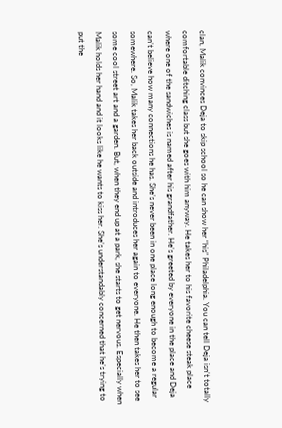clan, Malik convinces Deja to skip school so he can show her “his” Philadelphia. You can tell Deja isn’t totally comfortable ditching class but she goes with him anyway. He takes her to his favorite cheese steak place where one of the sandwiches is named after his grandfather. He’s greeted by everyone in the place and Deja can’t believe how many connections he has. She’s never been in one place long enough to become a regular somewhere. So, Malik takes her back outside and introduces her again to everyone. He then takes her to see some cool street art and a garden. But, when they end up at a park, she starts to get nervous. Especially when Malik holds her hand and it looks like he wants to kiss her. She’s understandably concerned that he’s trying to put the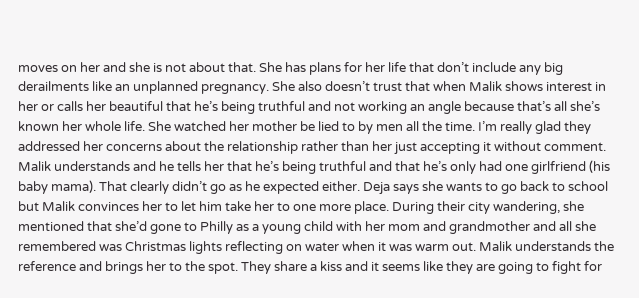moves on her and she is not about that. She has plans for her life that don’t include any big derailments like an unplanned pregnancy. She also doesn’t trust that when Malik shows interest in her or calls her beautiful that he’s being truthful and not working an angle because that’s all she’s known her whole life. She watched her mother be lied to by men all the time. I’m really glad they addressed her concerns about the relationship rather than her just accepting it without comment. Malik understands and he tells her that he’s being truthful and that he’s only had one girlfriend (his baby mama). That clearly didn’t go as he expected either. Deja says she wants to go back to school but Malik convinces her to let him take her to one more place. During their city wandering, she mentioned that she’d gone to Philly as a young child with her mom and grandmother and all she remembered was Christmas lights reflecting on water when it was warm out. Malik understands the reference and brings her to the spot. They share a kiss and it seems like they are going to fight for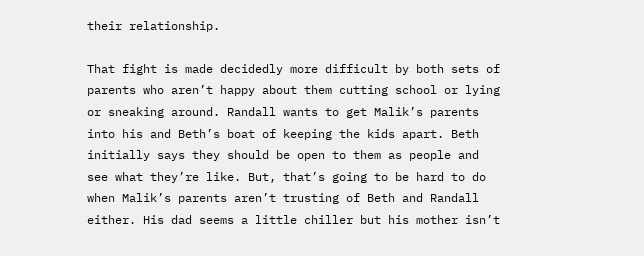their relationship.

That fight is made decidedly more difficult by both sets of parents who aren’t happy about them cutting school or lying or sneaking around. Randall wants to get Malik’s parents into his and Beth’s boat of keeping the kids apart. Beth initially says they should be open to them as people and see what they’re like. But, that’s going to be hard to do when Malik’s parents aren’t trusting of Beth and Randall either. His dad seems a little chiller but his mother isn’t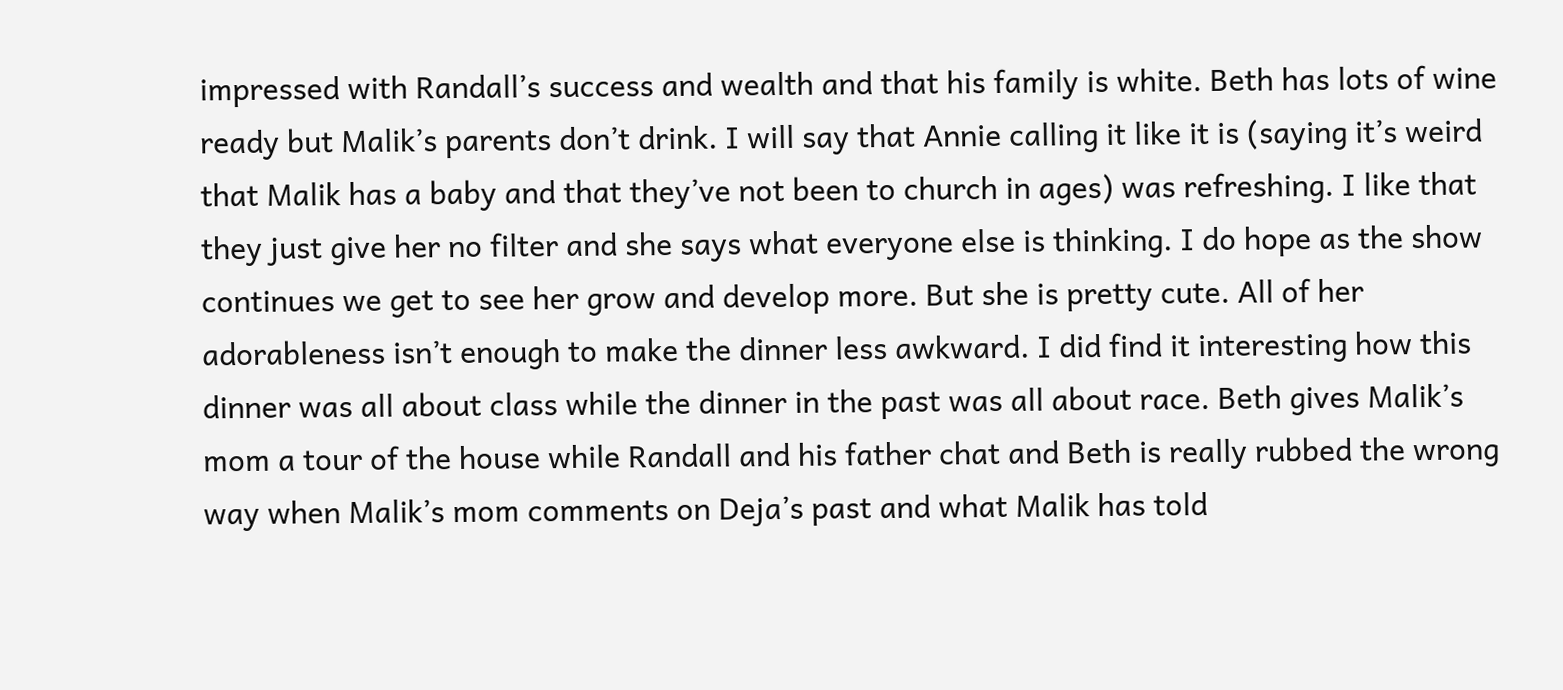impressed with Randall’s success and wealth and that his family is white. Beth has lots of wine ready but Malik’s parents don’t drink. I will say that Annie calling it like it is (saying it’s weird that Malik has a baby and that they’ve not been to church in ages) was refreshing. I like that they just give her no filter and she says what everyone else is thinking. I do hope as the show continues we get to see her grow and develop more. But she is pretty cute. All of her adorableness isn’t enough to make the dinner less awkward. I did find it interesting how this dinner was all about class while the dinner in the past was all about race. Beth gives Malik’s mom a tour of the house while Randall and his father chat and Beth is really rubbed the wrong way when Malik’s mom comments on Deja’s past and what Malik has told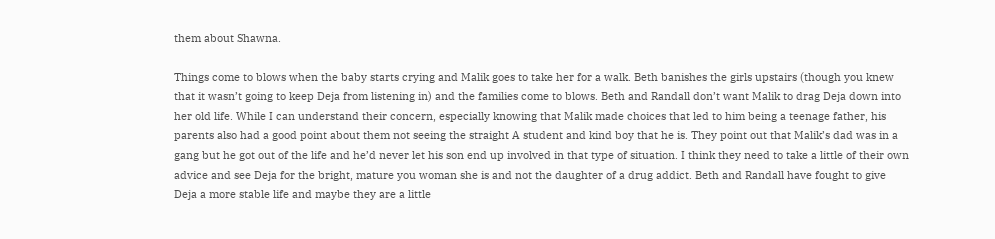them about Shawna.

Things come to blows when the baby starts crying and Malik goes to take her for a walk. Beth banishes the girls upstairs (though you knew that it wasn’t going to keep Deja from listening in) and the families come to blows. Beth and Randall don’t want Malik to drag Deja down into her old life. While I can understand their concern, especially knowing that Malik made choices that led to him being a teenage father, his parents also had a good point about them not seeing the straight A student and kind boy that he is. They point out that Malik’s dad was in a gang but he got out of the life and he’d never let his son end up involved in that type of situation. I think they need to take a little of their own advice and see Deja for the bright, mature you woman she is and not the daughter of a drug addict. Beth and Randall have fought to give Deja a more stable life and maybe they are a little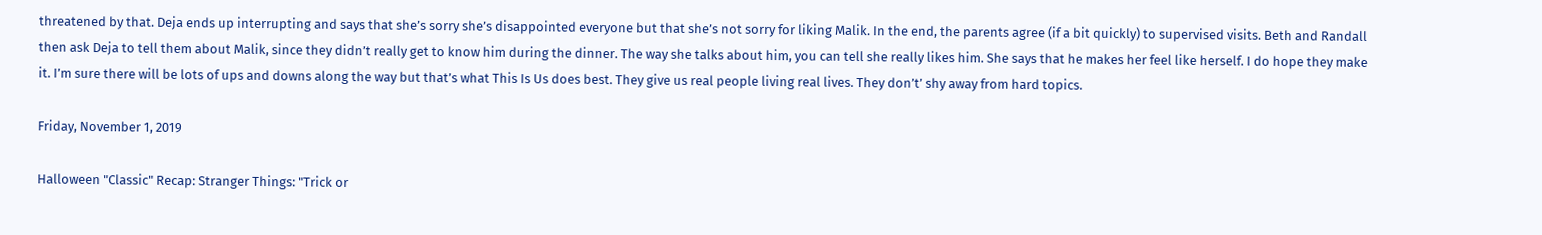threatened by that. Deja ends up interrupting and says that she’s sorry she’s disappointed everyone but that she’s not sorry for liking Malik. In the end, the parents agree (if a bit quickly) to supervised visits. Beth and Randall then ask Deja to tell them about Malik, since they didn’t really get to know him during the dinner. The way she talks about him, you can tell she really likes him. She says that he makes her feel like herself. I do hope they make it. I’m sure there will be lots of ups and downs along the way but that’s what This Is Us does best. They give us real people living real lives. They don’t’ shy away from hard topics.

Friday, November 1, 2019

Halloween "Classic" Recap: Stranger Things: "Trick or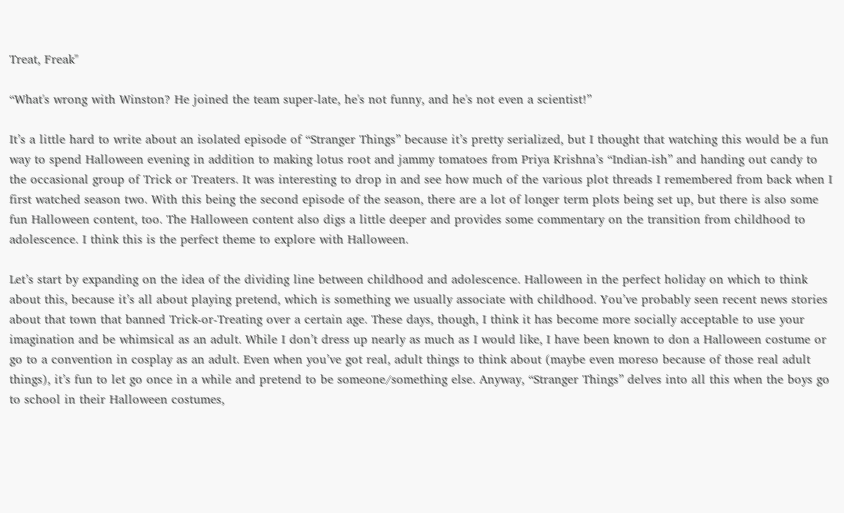Treat, Freak"

“What's wrong with Winston? He joined the team super-late, he's not funny, and he's not even a scientist!”

It’s a little hard to write about an isolated episode of “Stranger Things” because it’s pretty serialized, but I thought that watching this would be a fun way to spend Halloween evening in addition to making lotus root and jammy tomatoes from Priya Krishna’s “Indian-ish” and handing out candy to the occasional group of Trick or Treaters. It was interesting to drop in and see how much of the various plot threads I remembered from back when I first watched season two. With this being the second episode of the season, there are a lot of longer term plots being set up, but there is also some fun Halloween content, too. The Halloween content also digs a little deeper and provides some commentary on the transition from childhood to adolescence. I think this is the perfect theme to explore with Halloween.

Let’s start by expanding on the idea of the dividing line between childhood and adolescence. Halloween in the perfect holiday on which to think about this, because it’s all about playing pretend, which is something we usually associate with childhood. You’ve probably seen recent news stories about that town that banned Trick-or-Treating over a certain age. These days, though, I think it has become more socially acceptable to use your imagination and be whimsical as an adult. While I don’t dress up nearly as much as I would like, I have been known to don a Halloween costume or go to a convention in cosplay as an adult. Even when you’ve got real, adult things to think about (maybe even moreso because of those real adult things), it’s fun to let go once in a while and pretend to be someone/something else. Anyway, “Stranger Things” delves into all this when the boys go to school in their Halloween costumes,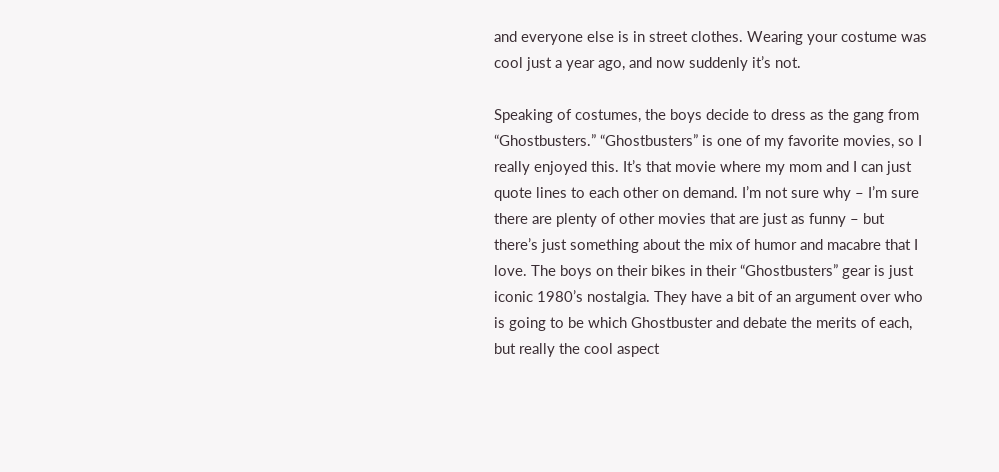and everyone else is in street clothes. Wearing your costume was cool just a year ago, and now suddenly it’s not.

Speaking of costumes, the boys decide to dress as the gang from “Ghostbusters.” “Ghostbusters” is one of my favorite movies, so I really enjoyed this. It’s that movie where my mom and I can just quote lines to each other on demand. I’m not sure why – I’m sure there are plenty of other movies that are just as funny – but there’s just something about the mix of humor and macabre that I love. The boys on their bikes in their “Ghostbusters” gear is just iconic 1980’s nostalgia. They have a bit of an argument over who is going to be which Ghostbuster and debate the merits of each, but really the cool aspect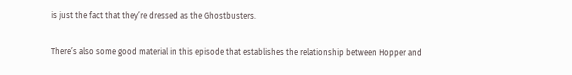is just the fact that they’re dressed as the Ghostbusters.

There’s also some good material in this episode that establishes the relationship between Hopper and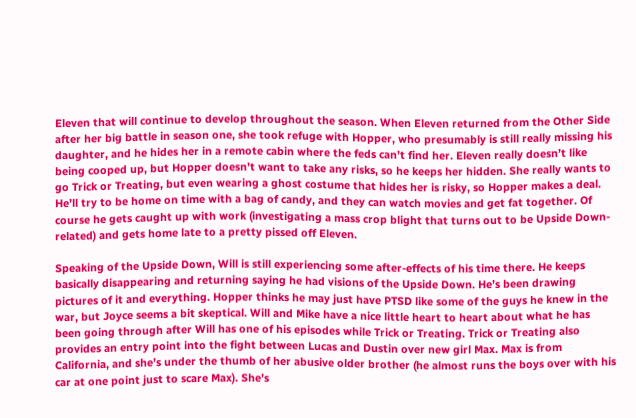Eleven that will continue to develop throughout the season. When Eleven returned from the Other Side after her big battle in season one, she took refuge with Hopper, who presumably is still really missing his daughter, and he hides her in a remote cabin where the feds can’t find her. Eleven really doesn’t like being cooped up, but Hopper doesn’t want to take any risks, so he keeps her hidden. She really wants to go Trick or Treating, but even wearing a ghost costume that hides her is risky, so Hopper makes a deal. He’ll try to be home on time with a bag of candy, and they can watch movies and get fat together. Of course he gets caught up with work (investigating a mass crop blight that turns out to be Upside Down-related) and gets home late to a pretty pissed off Eleven.

Speaking of the Upside Down, Will is still experiencing some after-effects of his time there. He keeps basically disappearing and returning saying he had visions of the Upside Down. He’s been drawing pictures of it and everything. Hopper thinks he may just have PTSD like some of the guys he knew in the war, but Joyce seems a bit skeptical. Will and Mike have a nice little heart to heart about what he has been going through after Will has one of his episodes while Trick or Treating. Trick or Treating also provides an entry point into the fight between Lucas and Dustin over new girl Max. Max is from California, and she’s under the thumb of her abusive older brother (he almost runs the boys over with his car at one point just to scare Max). She’s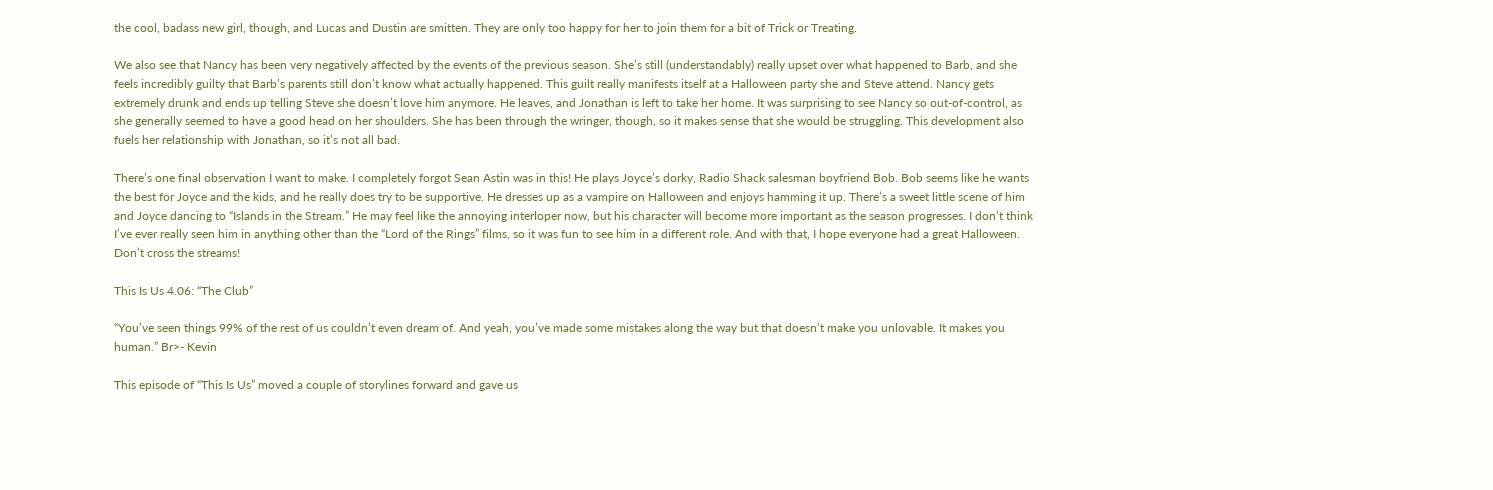the cool, badass new girl, though, and Lucas and Dustin are smitten. They are only too happy for her to join them for a bit of Trick or Treating.

We also see that Nancy has been very negatively affected by the events of the previous season. She’s still (understandably) really upset over what happened to Barb, and she feels incredibly guilty that Barb’s parents still don’t know what actually happened. This guilt really manifests itself at a Halloween party she and Steve attend. Nancy gets extremely drunk and ends up telling Steve she doesn’t love him anymore. He leaves, and Jonathan is left to take her home. It was surprising to see Nancy so out-of-control, as she generally seemed to have a good head on her shoulders. She has been through the wringer, though, so it makes sense that she would be struggling. This development also fuels her relationship with Jonathan, so it’s not all bad.

There’s one final observation I want to make. I completely forgot Sean Astin was in this! He plays Joyce’s dorky, Radio Shack salesman boyfriend Bob. Bob seems like he wants the best for Joyce and the kids, and he really does try to be supportive. He dresses up as a vampire on Halloween and enjoys hamming it up. There’s a sweet little scene of him and Joyce dancing to “Islands in the Stream.” He may feel like the annoying interloper now, but his character will become more important as the season progresses. I don’t think I’ve ever really seen him in anything other than the “Lord of the Rings” films, so it was fun to see him in a different role. And with that, I hope everyone had a great Halloween. Don’t cross the streams!

This Is Us 4.06: “The Club”

“You’ve seen things 99% of the rest of us couldn’t even dream of. And yeah, you’ve made some mistakes along the way but that doesn’t make you unlovable. It makes you human.” Br>- Kevin

This episode of “This Is Us” moved a couple of storylines forward and gave us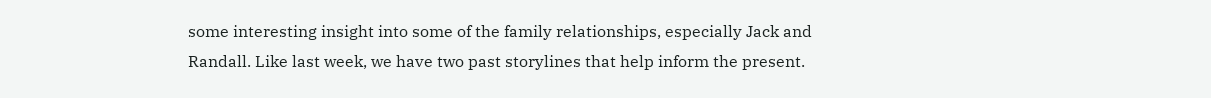some interesting insight into some of the family relationships, especially Jack and Randall. Like last week, we have two past storylines that help inform the present.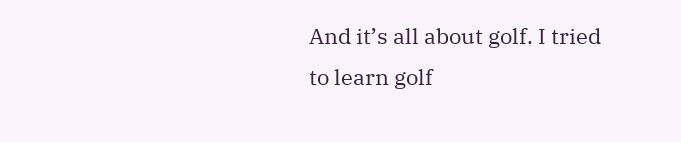And it’s all about golf. I tried to learn golf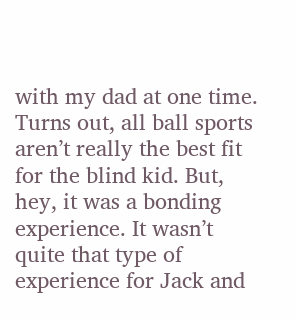with my dad at one time. Turns out, all ball sports aren’t really the best fit for the blind kid. But, hey, it was a bonding experience. It wasn’t quite that type of experience for Jack and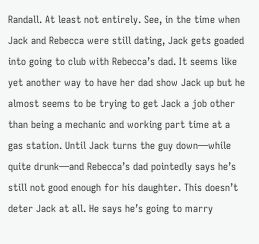Randall. At least not entirely. See, in the time when Jack and Rebecca were still dating, Jack gets goaded into going to club with Rebecca’s dad. It seems like yet another way to have her dad show Jack up but he almost seems to be trying to get Jack a job other than being a mechanic and working part time at a gas station. Until Jack turns the guy down—while quite drunk—and Rebecca’s dad pointedly says he’s still not good enough for his daughter. This doesn’t deter Jack at all. He says he’s going to marry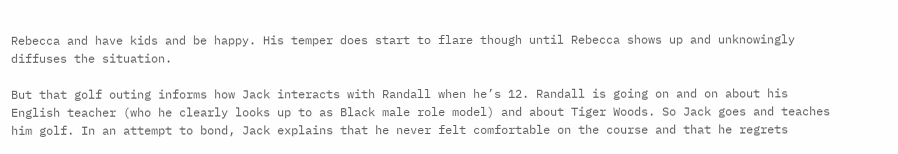Rebecca and have kids and be happy. His temper does start to flare though until Rebecca shows up and unknowingly diffuses the situation.

But that golf outing informs how Jack interacts with Randall when he’s 12. Randall is going on and on about his English teacher (who he clearly looks up to as Black male role model) and about Tiger Woods. So Jack goes and teaches him golf. In an attempt to bond, Jack explains that he never felt comfortable on the course and that he regrets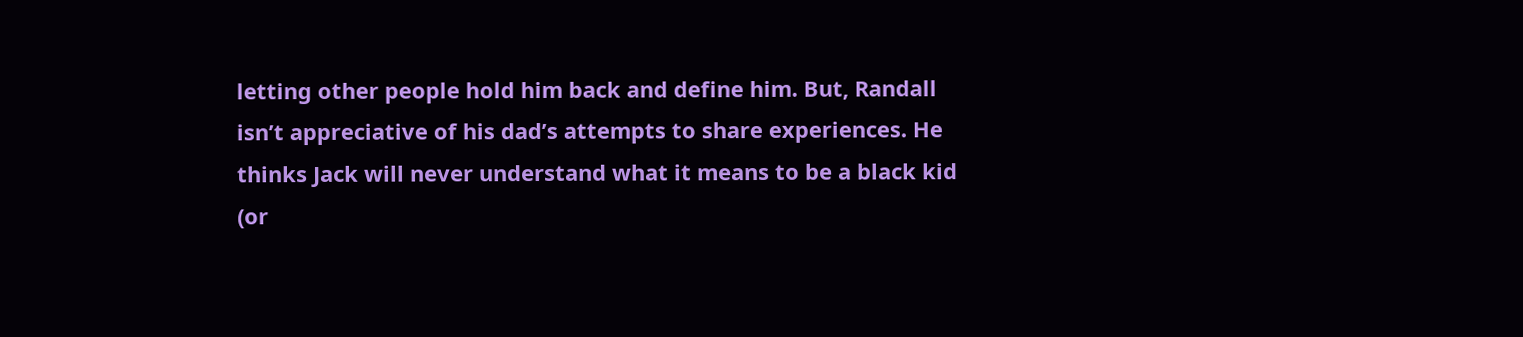letting other people hold him back and define him. But, Randall isn’t appreciative of his dad’s attempts to share experiences. He thinks Jack will never understand what it means to be a black kid (or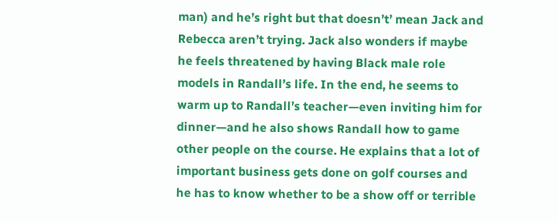man) and he’s right but that doesn’t’ mean Jack and Rebecca aren’t trying. Jack also wonders if maybe he feels threatened by having Black male role models in Randall’s life. In the end, he seems to warm up to Randall’s teacher—even inviting him for dinner—and he also shows Randall how to game other people on the course. He explains that a lot of important business gets done on golf courses and he has to know whether to be a show off or terrible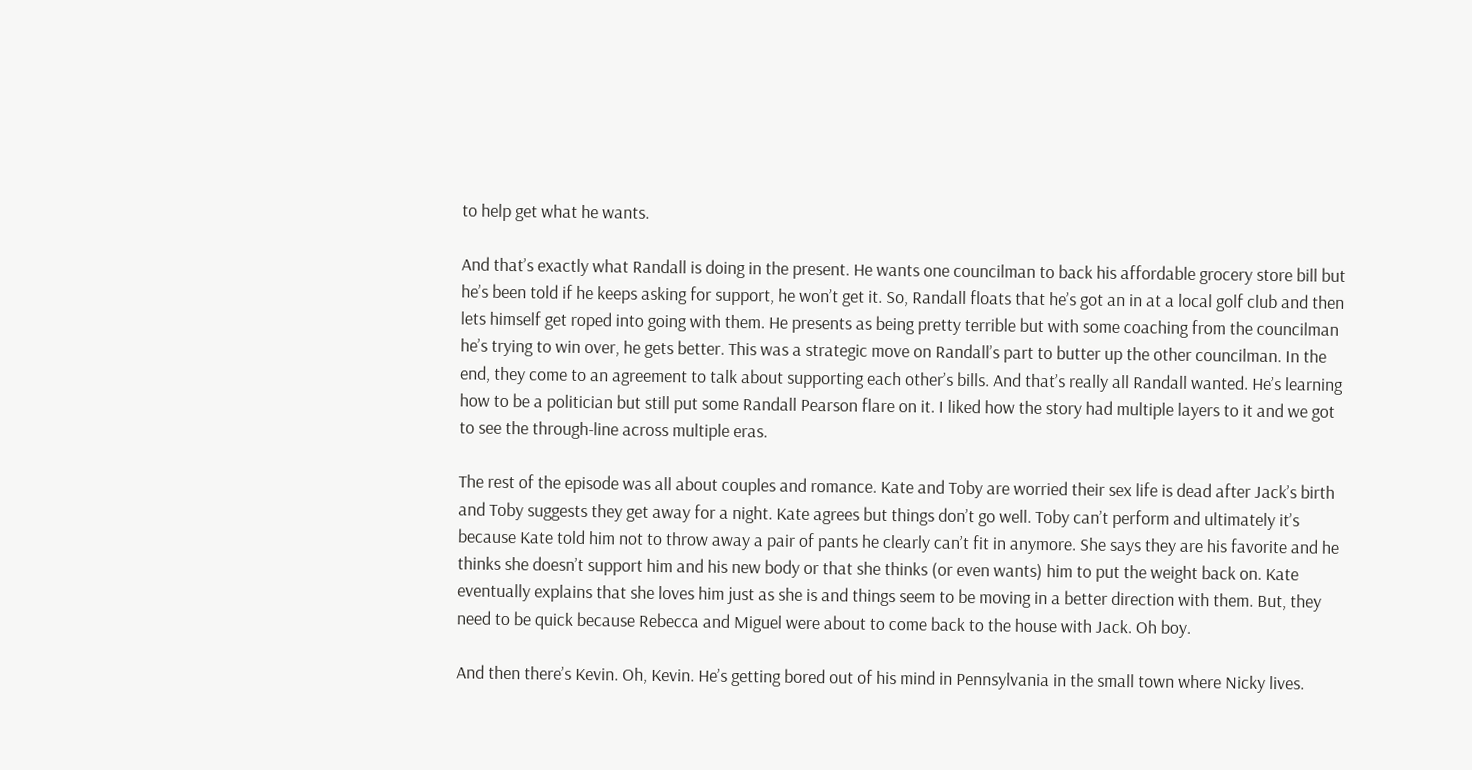to help get what he wants.

And that’s exactly what Randall is doing in the present. He wants one councilman to back his affordable grocery store bill but he’s been told if he keeps asking for support, he won’t get it. So, Randall floats that he’s got an in at a local golf club and then lets himself get roped into going with them. He presents as being pretty terrible but with some coaching from the councilman he’s trying to win over, he gets better. This was a strategic move on Randall’s part to butter up the other councilman. In the end, they come to an agreement to talk about supporting each other’s bills. And that’s really all Randall wanted. He’s learning how to be a politician but still put some Randall Pearson flare on it. I liked how the story had multiple layers to it and we got to see the through-line across multiple eras.

The rest of the episode was all about couples and romance. Kate and Toby are worried their sex life is dead after Jack’s birth and Toby suggests they get away for a night. Kate agrees but things don’t go well. Toby can’t perform and ultimately it’s because Kate told him not to throw away a pair of pants he clearly can’t fit in anymore. She says they are his favorite and he thinks she doesn’t support him and his new body or that she thinks (or even wants) him to put the weight back on. Kate eventually explains that she loves him just as she is and things seem to be moving in a better direction with them. But, they need to be quick because Rebecca and Miguel were about to come back to the house with Jack. Oh boy.

And then there’s Kevin. Oh, Kevin. He’s getting bored out of his mind in Pennsylvania in the small town where Nicky lives.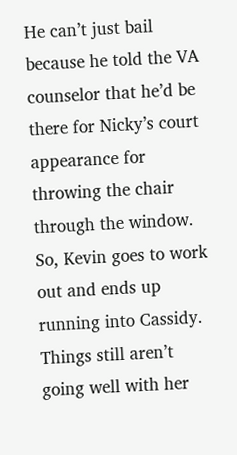He can’t just bail because he told the VA counselor that he’d be there for Nicky’s court appearance for throwing the chair through the window. So, Kevin goes to work out and ends up running into Cassidy. Things still aren’t going well with her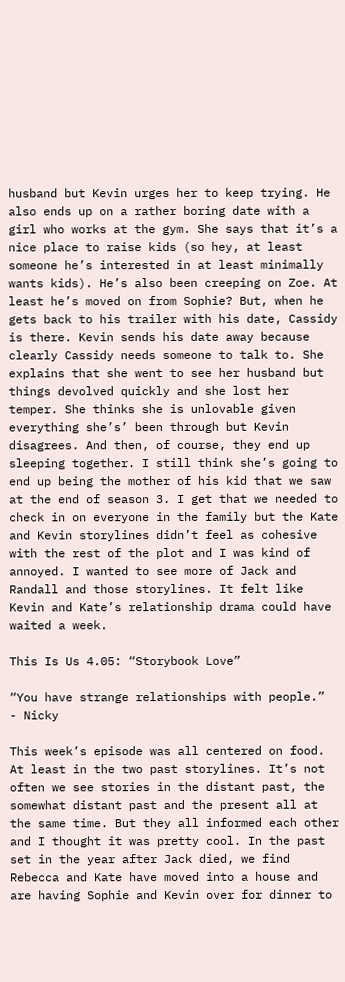husband but Kevin urges her to keep trying. He also ends up on a rather boring date with a girl who works at the gym. She says that it’s a nice place to raise kids (so hey, at least someone he’s interested in at least minimally wants kids). He’s also been creeping on Zoe. At least he’s moved on from Sophie? But, when he gets back to his trailer with his date, Cassidy is there. Kevin sends his date away because clearly Cassidy needs someone to talk to. She explains that she went to see her husband but things devolved quickly and she lost her temper. She thinks she is unlovable given everything she’s’ been through but Kevin disagrees. And then, of course, they end up sleeping together. I still think she’s going to end up being the mother of his kid that we saw at the end of season 3. I get that we needed to check in on everyone in the family but the Kate and Kevin storylines didn’t feel as cohesive with the rest of the plot and I was kind of annoyed. I wanted to see more of Jack and Randall and those storylines. It felt like Kevin and Kate’s relationship drama could have waited a week.

This Is Us 4.05: “Storybook Love”

“You have strange relationships with people.”
- Nicky

This week’s episode was all centered on food. At least in the two past storylines. It’s not often we see stories in the distant past, the somewhat distant past and the present all at the same time. But they all informed each other and I thought it was pretty cool. In the past set in the year after Jack died, we find Rebecca and Kate have moved into a house and are having Sophie and Kevin over for dinner to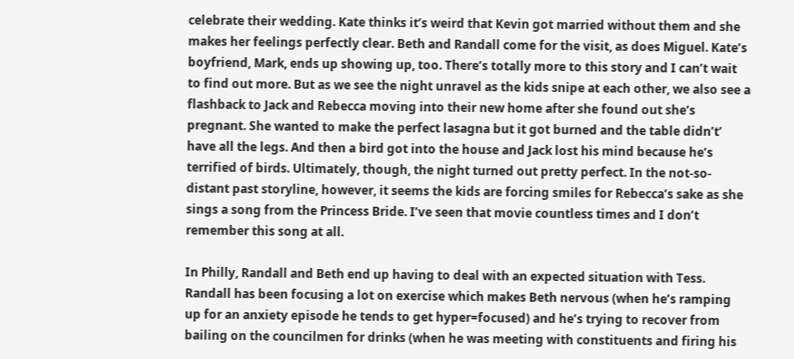celebrate their wedding. Kate thinks it’s weird that Kevin got married without them and she makes her feelings perfectly clear. Beth and Randall come for the visit, as does Miguel. Kate’s boyfriend, Mark, ends up showing up, too. There’s totally more to this story and I can’t wait to find out more. But as we see the night unravel as the kids snipe at each other, we also see a flashback to Jack and Rebecca moving into their new home after she found out she’s pregnant. She wanted to make the perfect lasagna but it got burned and the table didn’t’ have all the legs. And then a bird got into the house and Jack lost his mind because he’s terrified of birds. Ultimately, though, the night turned out pretty perfect. In the not-so-distant past storyline, however, it seems the kids are forcing smiles for Rebecca’s sake as she sings a song from the Princess Bride. I’ve seen that movie countless times and I don’t remember this song at all.

In Philly, Randall and Beth end up having to deal with an expected situation with Tess. Randall has been focusing a lot on exercise which makes Beth nervous (when he’s ramping up for an anxiety episode he tends to get hyper=focused) and he’s trying to recover from bailing on the councilmen for drinks (when he was meeting with constituents and firing his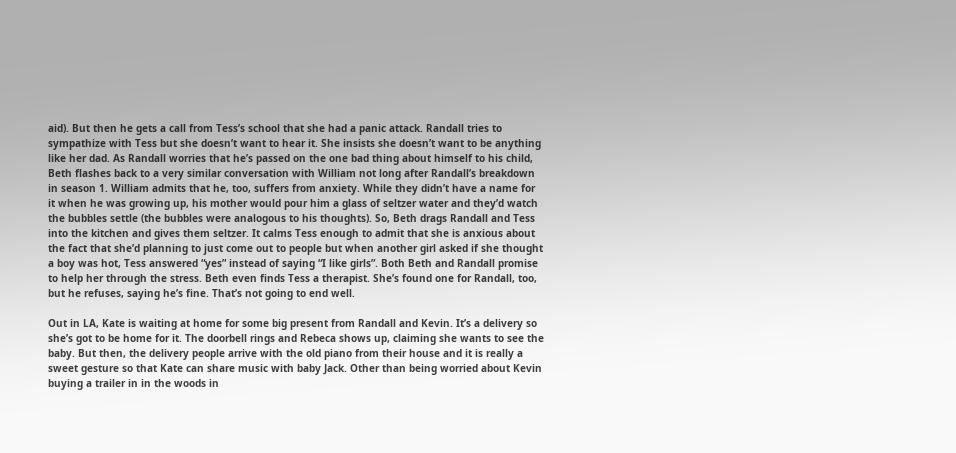aid). But then he gets a call from Tess’s school that she had a panic attack. Randall tries to sympathize with Tess but she doesn’t want to hear it. She insists she doesn’t want to be anything like her dad. As Randall worries that he’s passed on the one bad thing about himself to his child, Beth flashes back to a very similar conversation with William not long after Randall’s breakdown in season 1. William admits that he, too, suffers from anxiety. While they didn’t have a name for it when he was growing up, his mother would pour him a glass of seltzer water and they’d watch the bubbles settle (the bubbles were analogous to his thoughts). So, Beth drags Randall and Tess into the kitchen and gives them seltzer. It calms Tess enough to admit that she is anxious about the fact that she’d planning to just come out to people but when another girl asked if she thought a boy was hot, Tess answered “yes” instead of saying “I like girls”. Both Beth and Randall promise to help her through the stress. Beth even finds Tess a therapist. She’s found one for Randall, too, but he refuses, saying he’s fine. That’s not going to end well.

Out in LA, Kate is waiting at home for some big present from Randall and Kevin. It’s a delivery so she’s got to be home for it. The doorbell rings and Rebeca shows up, claiming she wants to see the baby. But then, the delivery people arrive with the old piano from their house and it is really a sweet gesture so that Kate can share music with baby Jack. Other than being worried about Kevin buying a trailer in in the woods in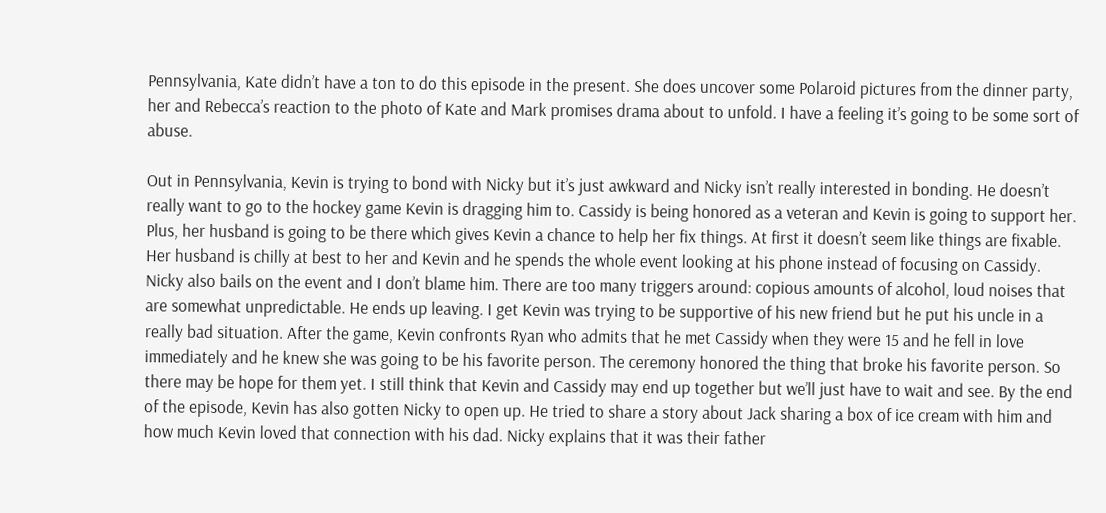Pennsylvania, Kate didn’t have a ton to do this episode in the present. She does uncover some Polaroid pictures from the dinner party, her and Rebecca’s reaction to the photo of Kate and Mark promises drama about to unfold. I have a feeling it’s going to be some sort of abuse.

Out in Pennsylvania, Kevin is trying to bond with Nicky but it’s just awkward and Nicky isn’t really interested in bonding. He doesn’t really want to go to the hockey game Kevin is dragging him to. Cassidy is being honored as a veteran and Kevin is going to support her. Plus, her husband is going to be there which gives Kevin a chance to help her fix things. At first it doesn’t seem like things are fixable. Her husband is chilly at best to her and Kevin and he spends the whole event looking at his phone instead of focusing on Cassidy. Nicky also bails on the event and I don’t blame him. There are too many triggers around: copious amounts of alcohol, loud noises that are somewhat unpredictable. He ends up leaving. I get Kevin was trying to be supportive of his new friend but he put his uncle in a really bad situation. After the game, Kevin confronts Ryan who admits that he met Cassidy when they were 15 and he fell in love immediately and he knew she was going to be his favorite person. The ceremony honored the thing that broke his favorite person. So there may be hope for them yet. I still think that Kevin and Cassidy may end up together but we’ll just have to wait and see. By the end of the episode, Kevin has also gotten Nicky to open up. He tried to share a story about Jack sharing a box of ice cream with him and how much Kevin loved that connection with his dad. Nicky explains that it was their father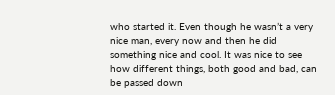who started it. Even though he wasn’t a very nice man, every now and then he did something nice and cool. It was nice to see how different things, both good and bad, can be passed down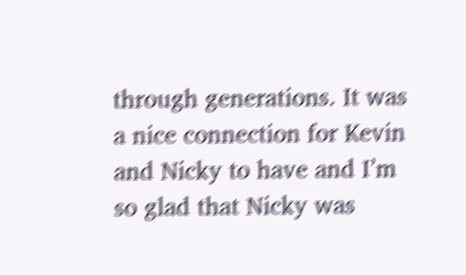through generations. It was a nice connection for Kevin and Nicky to have and I’m so glad that Nicky was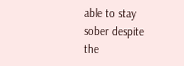able to stay sober despite the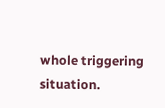whole triggering situation.